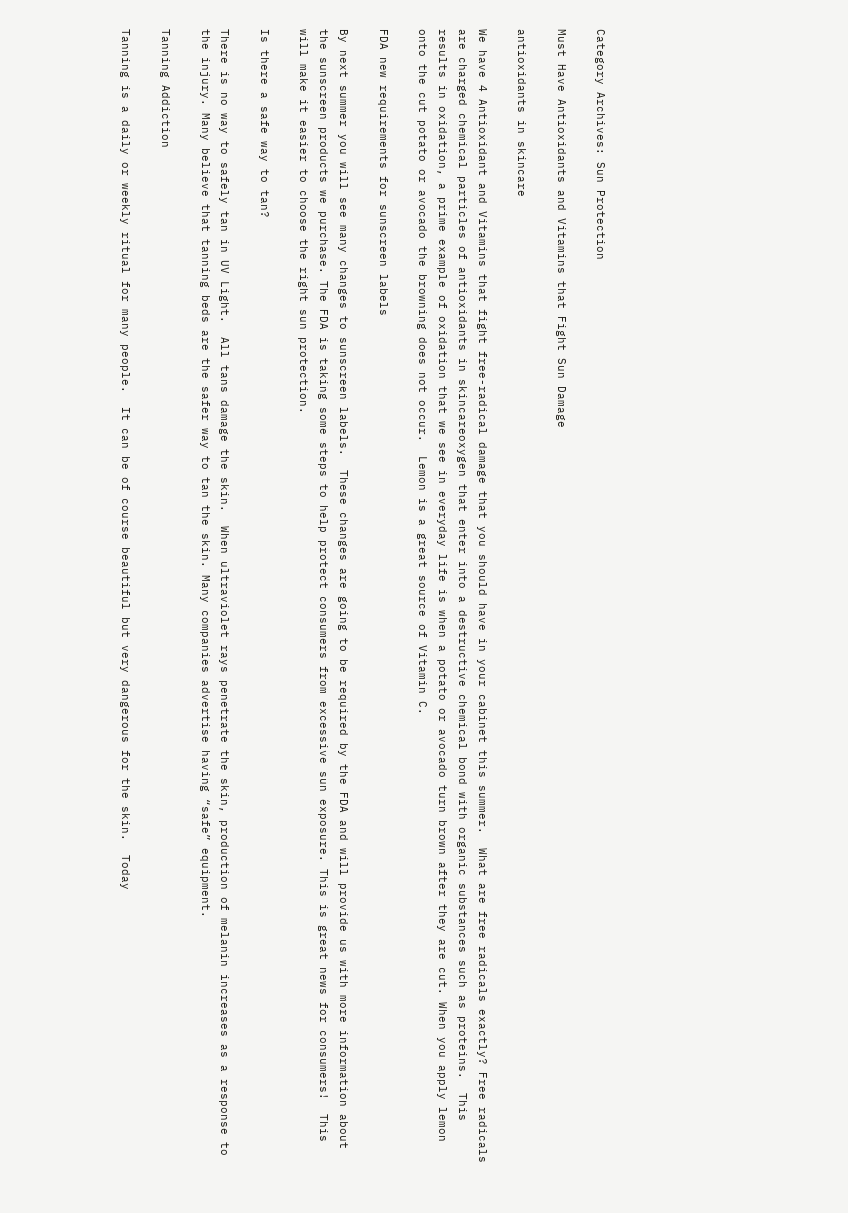Category Archives: Sun Protection

Must Have Antioxidants and Vitamins that Fight Sun Damage

antioxidants in skincare

We have 4 Antioxidant and Vitamins that fight free-radical damage that you should have in your cabinet this summer.  What are free radicals exactly? Free radicals are charged chemical particles of antioxidants in skincareoxygen that enter into a destructive chemical bond with organic substances such as proteins.  This results in oxidation, a prime example of oxidation that we see in everyday life is when a potato or avocado turn brown after they are cut. When you apply lemon onto the cut potato or avocado the browning does not occur.  Lemon is a great source of Vitamin C.

FDA new requirements for sunscreen labels

By next summer you will see many changes to sunscreen labels.  These changes are going to be required by the FDA and will provide us with more information about the sunscreen products we purchase. The FDA is taking some steps to help protect consumers from excessive sun exposure. This is great news for consumers!  This will make it easier to choose the right sun protection.

Is there a safe way to tan?

There is no way to safely tan in UV Light.  All tans damage the skin.  When ultraviolet rays penetrate the skin, production of melanin increases as a response to the injury. Many believe that tanning beds are the safer way to tan the skin. Many companies advertise having “safe” equipment.

Tanning Addiction

Tanning is a daily or weekly ritual for many people.  It can be of course beautiful but very dangerous for the skin.  Today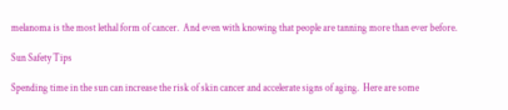melanoma is the most lethal form of cancer.  And even with knowing that people are tanning more than ever before.

Sun Safety Tips

Spending time in the sun can increase the risk of skin cancer and accelerate signs of aging.  Here are some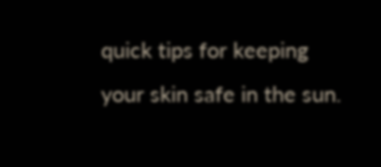quick tips for keeping your skin safe in the sun.